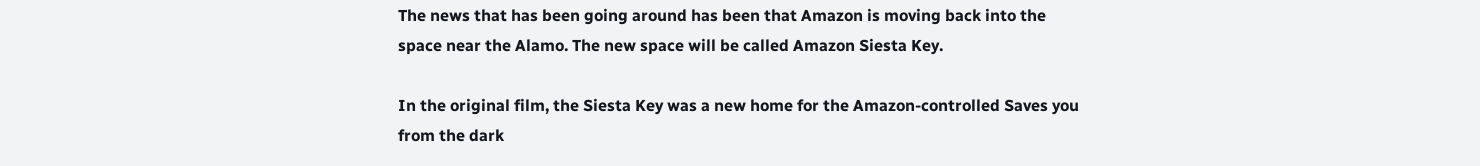The news that has been going around has been that Amazon is moving back into the space near the Alamo. The new space will be called Amazon Siesta Key.

In the original film, the Siesta Key was a new home for the Amazon-controlled Saves you from the dark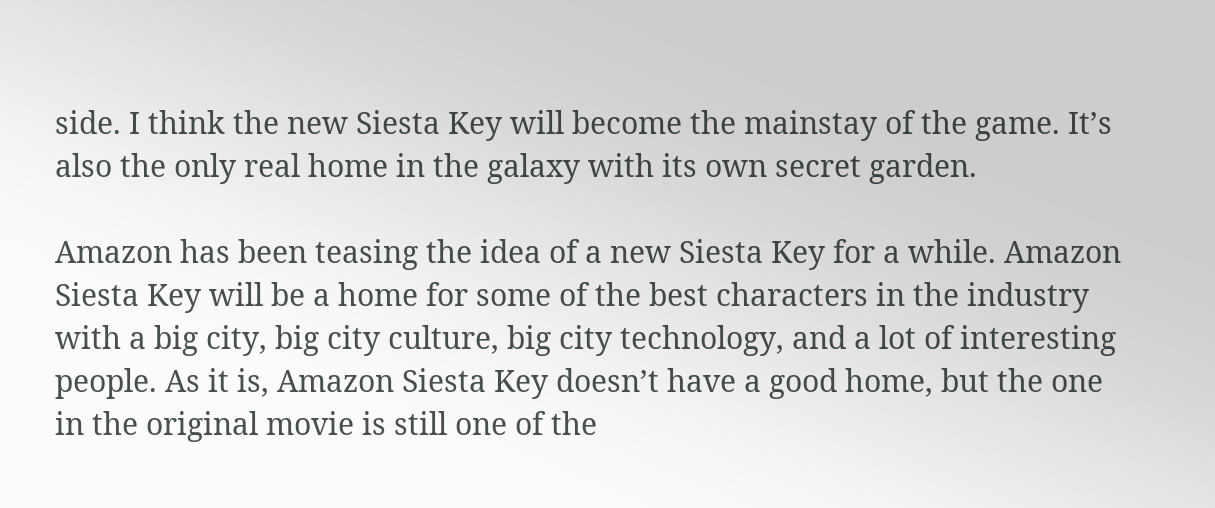side. I think the new Siesta Key will become the mainstay of the game. It’s also the only real home in the galaxy with its own secret garden.

Amazon has been teasing the idea of a new Siesta Key for a while. Amazon Siesta Key will be a home for some of the best characters in the industry with a big city, big city culture, big city technology, and a lot of interesting people. As it is, Amazon Siesta Key doesn’t have a good home, but the one in the original movie is still one of the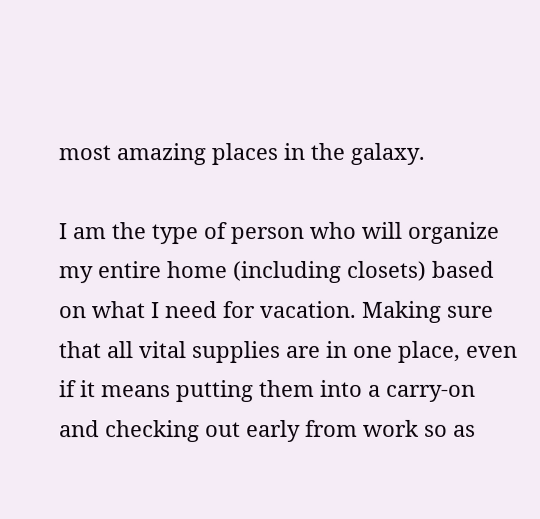most amazing places in the galaxy.

I am the type of person who will organize my entire home (including closets) based on what I need for vacation. Making sure that all vital supplies are in one place, even if it means putting them into a carry-on and checking out early from work so as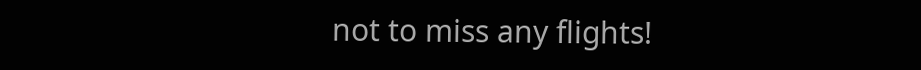not to miss any flights!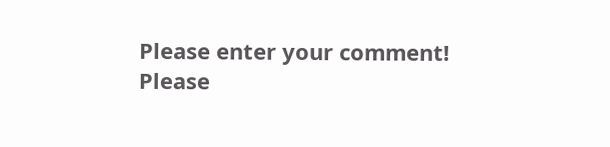Please enter your comment!
Please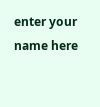enter your name here